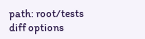path: root/tests
diff options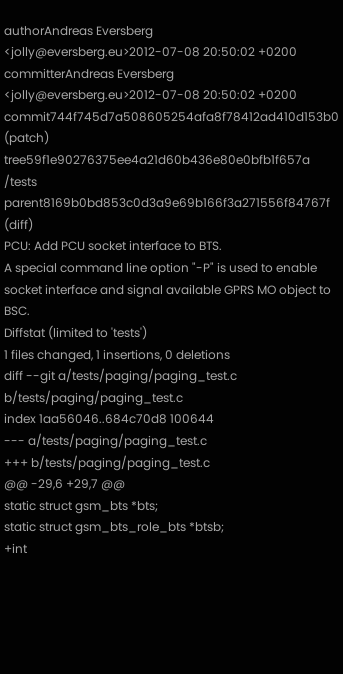authorAndreas Eversberg <jolly@eversberg.eu>2012-07-08 20:50:02 +0200
committerAndreas Eversberg <jolly@eversberg.eu>2012-07-08 20:50:02 +0200
commit744f745d7a508605254afa8f78412ad410d153b0 (patch)
tree59f1e90276375ee4a21d60b436e80e0bfb1f657a /tests
parent8169b0bd853c0d3a9e69b166f3a271556f84767f (diff)
PCU: Add PCU socket interface to BTS.
A special command line option "-P" is used to enable socket interface and signal available GPRS MO object to BSC.
Diffstat (limited to 'tests')
1 files changed, 1 insertions, 0 deletions
diff --git a/tests/paging/paging_test.c b/tests/paging/paging_test.c
index 1aa56046..684c70d8 100644
--- a/tests/paging/paging_test.c
+++ b/tests/paging/paging_test.c
@@ -29,6 +29,7 @@
static struct gsm_bts *bts;
static struct gsm_bts_role_bts *btsb;
+int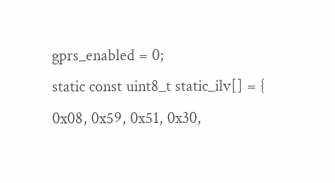gprs_enabled = 0;
static const uint8_t static_ilv[] = {
0x08, 0x59, 0x51, 0x30,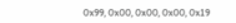0x99, 0x00, 0x00, 0x00, 0x19